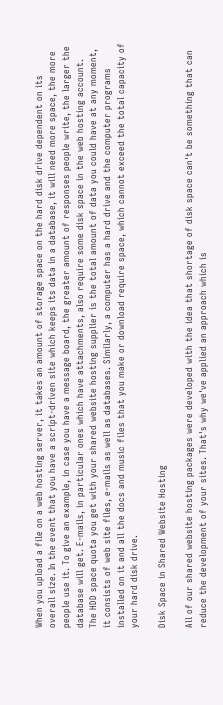When you upload a file on a web hosting server, it takes an amount of storage space on the hard disk drive dependent on its overall size. In the event that you have a script-driven site which keeps its data in a database, it will need more space, the more people use it. To give an example, in case you have a message board, the greater amount of responses people write, the larger the database will get. E-mails, in particular ones which have attachments, also require some disk space in the web hosting account. The HDD space quota you get with your shared website hosting supplier is the total amount of data you could have at any moment, it consists of web site files, e-mails as well as databases. Similarly, a computer has a hard drive and the computer programs installed on it and all the docs and music files that you make or download require space, which cannot exceed the total capacity of your hard disk drive.

Disk Space in Shared Website Hosting

All of our shared website hosting packages were developed with the idea that shortage of disk space can't be something that can reduce the development of your sites. That's why we've applied an approach which is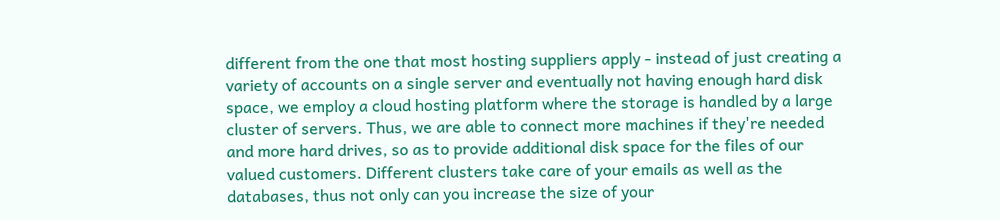different from the one that most hosting suppliers apply - instead of just creating a variety of accounts on a single server and eventually not having enough hard disk space, we employ a cloud hosting platform where the storage is handled by a large cluster of servers. Thus, we are able to connect more machines if they're needed and more hard drives, so as to provide additional disk space for the files of our valued customers. Different clusters take care of your emails as well as the databases, thus not only can you increase the size of your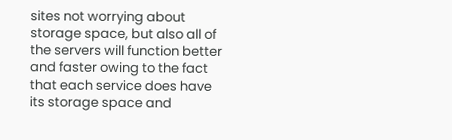sites not worrying about storage space, but also all of the servers will function better and faster owing to the fact that each service does have its storage space and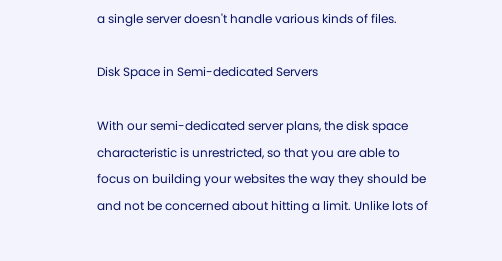a single server doesn't handle various kinds of files.

Disk Space in Semi-dedicated Servers

With our semi-dedicated server plans, the disk space characteristic is unrestricted, so that you are able to focus on building your websites the way they should be and not be concerned about hitting a limit. Unlike lots of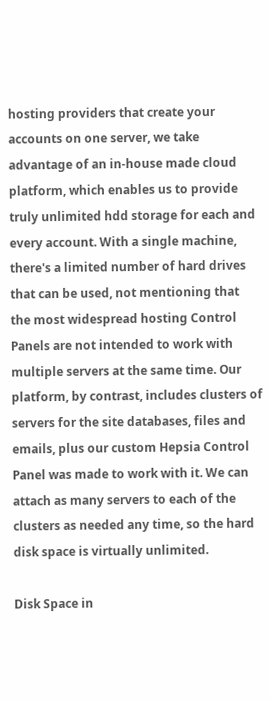hosting providers that create your accounts on one server, we take advantage of an in-house made cloud platform, which enables us to provide truly unlimited hdd storage for each and every account. With a single machine, there's a limited number of hard drives that can be used, not mentioning that the most widespread hosting Control Panels are not intended to work with multiple servers at the same time. Our platform, by contrast, includes clusters of servers for the site databases, files and emails, plus our custom Hepsia Control Panel was made to work with it. We can attach as many servers to each of the clusters as needed any time, so the hard disk space is virtually unlimited.

Disk Space in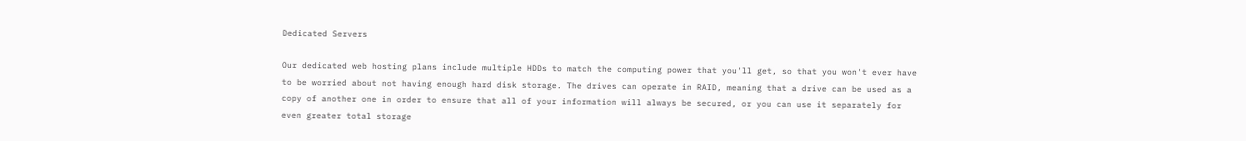Dedicated Servers

Our dedicated web hosting plans include multiple HDDs to match the computing power that you'll get, so that you won't ever have to be worried about not having enough hard disk storage. The drives can operate in RAID, meaning that a drive can be used as a copy of another one in order to ensure that all of your information will always be secured, or you can use it separately for even greater total storage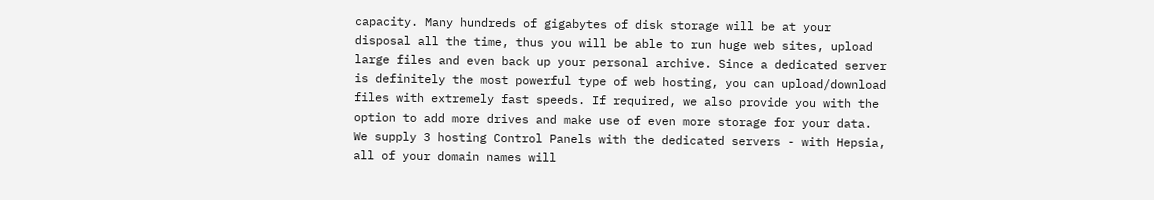capacity. Many hundreds of gigabytes of disk storage will be at your disposal all the time, thus you will be able to run huge web sites, upload large files and even back up your personal archive. Since a dedicated server is definitely the most powerful type of web hosting, you can upload/download files with extremely fast speeds. If required, we also provide you with the option to add more drives and make use of even more storage for your data. We supply 3 hosting Control Panels with the dedicated servers - with Hepsia, all of your domain names will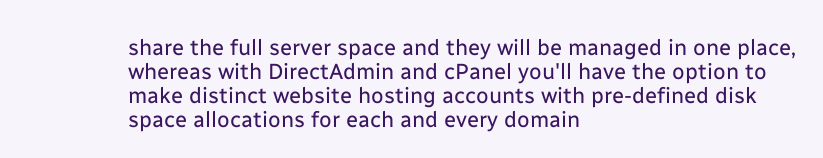share the full server space and they will be managed in one place, whereas with DirectAdmin and cPanel you'll have the option to make distinct website hosting accounts with pre-defined disk space allocations for each and every domain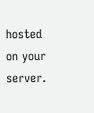hosted on your server.